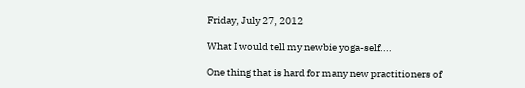Friday, July 27, 2012

What I would tell my newbie yoga-self....

One thing that is hard for many new practitioners of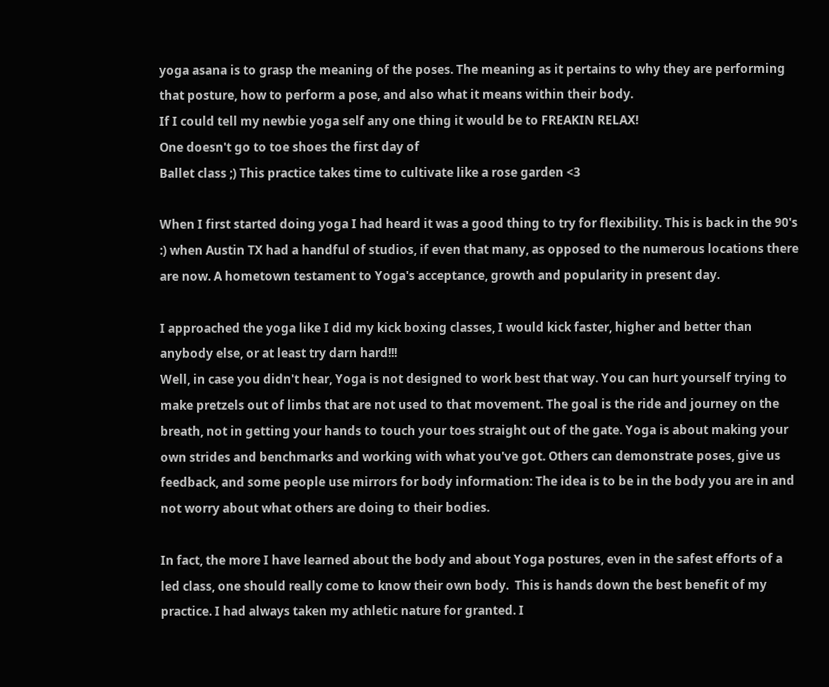yoga asana is to grasp the meaning of the poses. The meaning as it pertains to why they are performing that posture, how to perform a pose, and also what it means within their body.
If I could tell my newbie yoga self any one thing it would be to FREAKIN RELAX!
One doesn't go to toe shoes the first day of
Ballet class ;) This practice takes time to cultivate like a rose garden <3

When I first started doing yoga I had heard it was a good thing to try for flexibility. This is back in the 90's :) when Austin TX had a handful of studios, if even that many, as opposed to the numerous locations there are now. A hometown testament to Yoga's acceptance, growth and popularity in present day.

I approached the yoga like I did my kick boxing classes, I would kick faster, higher and better than anybody else, or at least try darn hard!!!
Well, in case you didn't hear, Yoga is not designed to work best that way. You can hurt yourself trying to make pretzels out of limbs that are not used to that movement. The goal is the ride and journey on the breath, not in getting your hands to touch your toes straight out of the gate. Yoga is about making your own strides and benchmarks and working with what you've got. Others can demonstrate poses, give us feedback, and some people use mirrors for body information: The idea is to be in the body you are in and not worry about what others are doing to their bodies.

In fact, the more I have learned about the body and about Yoga postures, even in the safest efforts of a led class, one should really come to know their own body.  This is hands down the best benefit of my practice. I had always taken my athletic nature for granted. I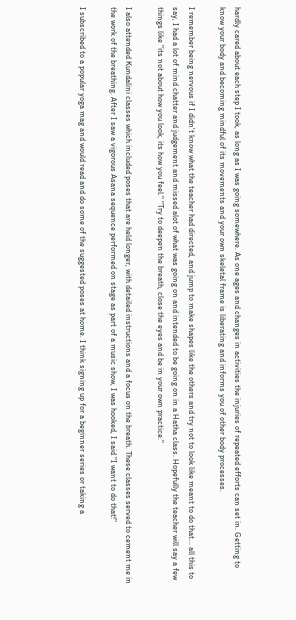hardly cared about each step I took, as long as I was going somewhere. As one ages and changes in activities the injuries of repeated efforts can set in. Getting to know your body and becoming mindful of its movements and your own skeletal frame is liberating and informs you of other body processes.

I remember being nervous if I didn't know what the teacher had directed, and jump to make shapes like the others and try not to look like meant to do that... all this to say, I had a lot of mind chatter and judgement and missed alot of what was going on and intended to be going on in a Hatha class. Hopefully the teacher will say a few things like "its not about how you look, its how you feel." "Try to deepen the breath, close the eyes and be in your own practice."

I also attended Kundalini classes which included poses that are held longer, with detailed instructions and a focus on the breath. These classes served to cement me in the work of the breathing. After I saw a vigorous Asana sequence performed on stage as part of a music show, I was hooked, I said "I want to do that!"

I subscribed to a popular yoga mag and would read and do some of the suggested poses at home. I think signing up for a beginner series or taking a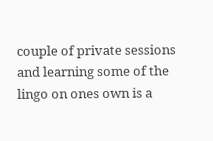couple of private sessions and learning some of the lingo on ones own is a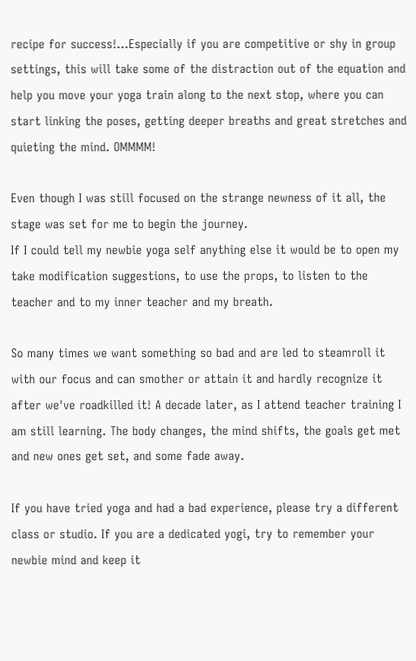recipe for success!...Especially if you are competitive or shy in group settings, this will take some of the distraction out of the equation and help you move your yoga train along to the next stop, where you can start linking the poses, getting deeper breaths and great stretches and quieting the mind. OMMMM!

Even though I was still focused on the strange newness of it all, the stage was set for me to begin the journey.
If I could tell my newbie yoga self anything else it would be to open my take modification suggestions, to use the props, to listen to the teacher and to my inner teacher and my breath.

So many times we want something so bad and are led to steamroll it with our focus and can smother or attain it and hardly recognize it after we've roadkilled it! A decade later, as I attend teacher training I am still learning. The body changes, the mind shifts, the goals get met and new ones get set, and some fade away.

If you have tried yoga and had a bad experience, please try a different class or studio. If you are a dedicated yogi, try to remember your newbie mind and keep it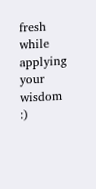fresh while applying your wisdom :)